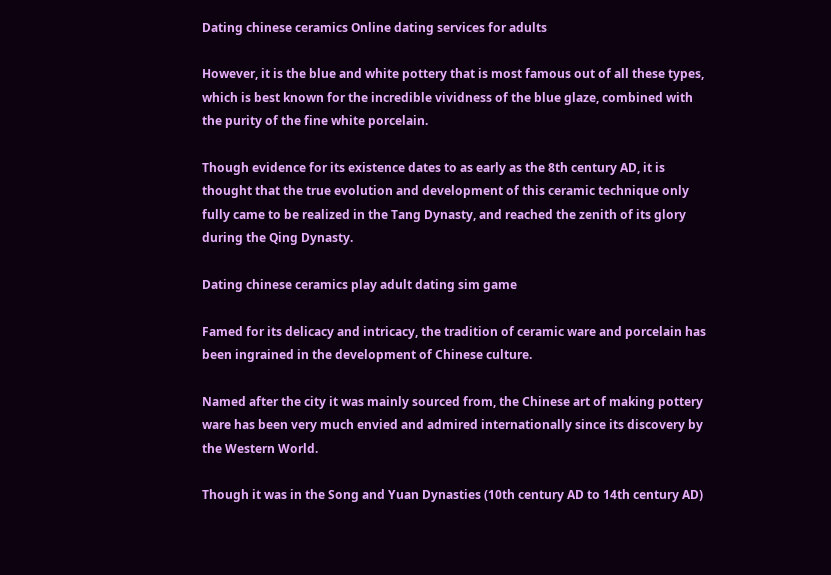Dating chinese ceramics Online dating services for adults

However, it is the blue and white pottery that is most famous out of all these types, which is best known for the incredible vividness of the blue glaze, combined with the purity of the fine white porcelain.

Though evidence for its existence dates to as early as the 8th century AD, it is thought that the true evolution and development of this ceramic technique only fully came to be realized in the Tang Dynasty, and reached the zenith of its glory during the Qing Dynasty.

Dating chinese ceramics play adult dating sim game

Famed for its delicacy and intricacy, the tradition of ceramic ware and porcelain has been ingrained in the development of Chinese culture.

Named after the city it was mainly sourced from, the Chinese art of making pottery ware has been very much envied and admired internationally since its discovery by the Western World.

Though it was in the Song and Yuan Dynasties (10th century AD to 14th century AD)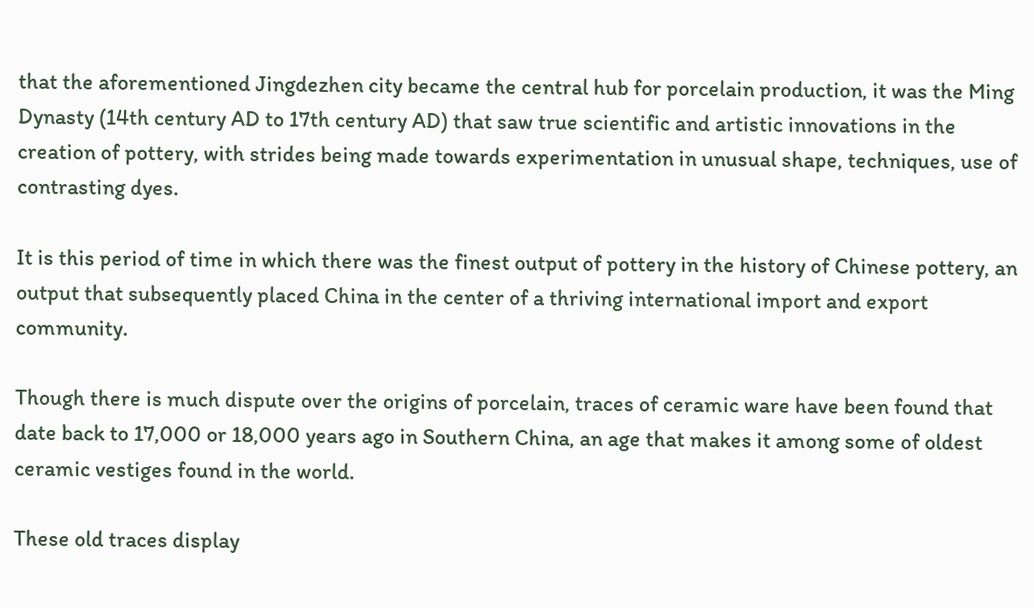that the aforementioned Jingdezhen city became the central hub for porcelain production, it was the Ming Dynasty (14th century AD to 17th century AD) that saw true scientific and artistic innovations in the creation of pottery, with strides being made towards experimentation in unusual shape, techniques, use of contrasting dyes.

It is this period of time in which there was the finest output of pottery in the history of Chinese pottery, an output that subsequently placed China in the center of a thriving international import and export community.

Though there is much dispute over the origins of porcelain, traces of ceramic ware have been found that date back to 17,000 or 18,000 years ago in Southern China, an age that makes it among some of oldest ceramic vestiges found in the world.

These old traces display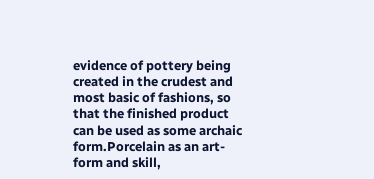evidence of pottery being created in the crudest and most basic of fashions, so that the finished product can be used as some archaic form.Porcelain as an art-form and skill,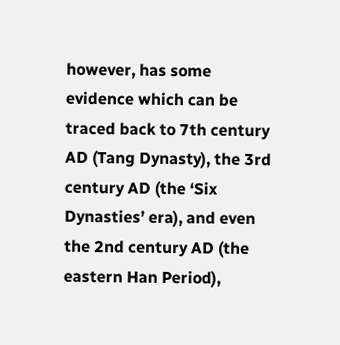however, has some evidence which can be traced back to 7th century AD (Tang Dynasty), the 3rd century AD (the ‘Six Dynasties’ era), and even the 2nd century AD (the eastern Han Period),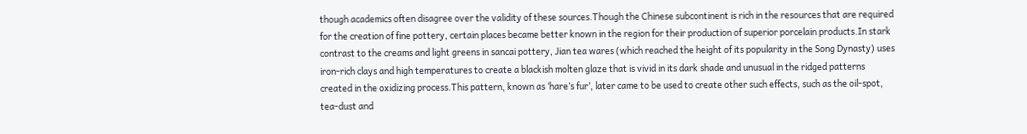though academics often disagree over the validity of these sources.Though the Chinese subcontinent is rich in the resources that are required for the creation of fine pottery, certain places became better known in the region for their production of superior porcelain products.In stark contrast to the creams and light greens in sancai pottery, Jian tea wares (which reached the height of its popularity in the Song Dynasty) uses iron-rich clays and high temperatures to create a blackish molten glaze that is vivid in its dark shade and unusual in the ridged patterns created in the oxidizing process.This pattern, known as ‘hare’s fur’, later came to be used to create other such effects, such as the oil-spot, tea-dust and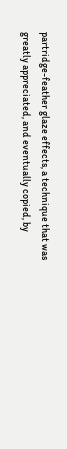partridge-feather glaze effects, a technique that was greatly appreciated, and eventually copied, by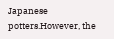Japanese potters.However, the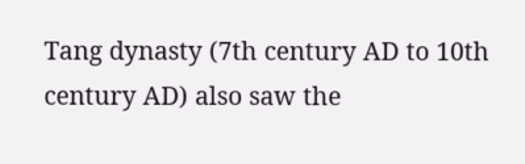Tang dynasty (7th century AD to 10th century AD) also saw the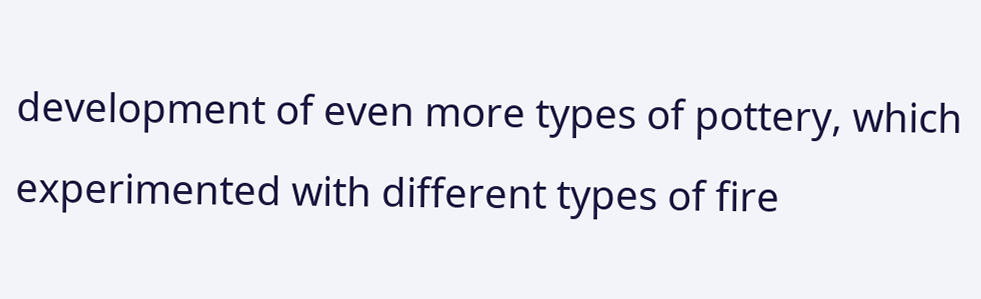development of even more types of pottery, which experimented with different types of fire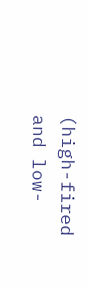(high-fired and low-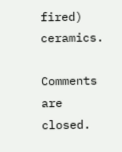fired) ceramics.

Comments are closed.